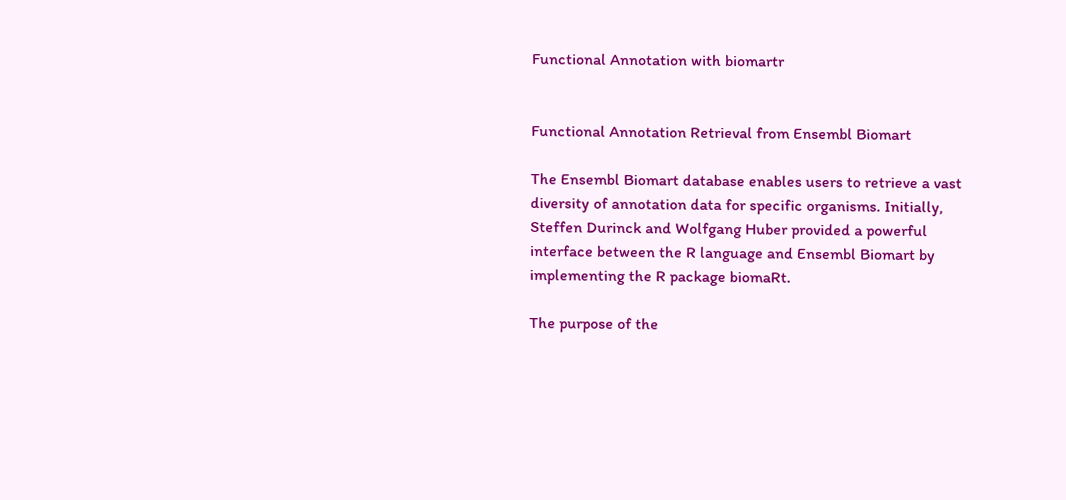Functional Annotation with biomartr


Functional Annotation Retrieval from Ensembl Biomart

The Ensembl Biomart database enables users to retrieve a vast diversity of annotation data for specific organisms. Initially, Steffen Durinck and Wolfgang Huber provided a powerful interface between the R language and Ensembl Biomart by implementing the R package biomaRt.

The purpose of the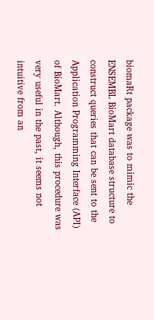biomaRt package was to mimic the ENSEMBL BioMart database structure to construct queries that can be sent to the Application Programming Interface (API) of BioMart. Although, this procedure was very useful in the past, it seems not intuitive from an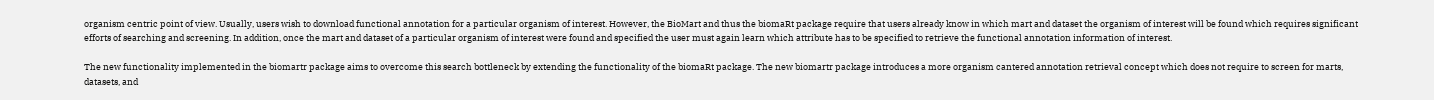organism centric point of view. Usually, users wish to download functional annotation for a particular organism of interest. However, the BioMart and thus the biomaRt package require that users already know in which mart and dataset the organism of interest will be found which requires significant efforts of searching and screening. In addition, once the mart and dataset of a particular organism of interest were found and specified the user must again learn which attribute has to be specified to retrieve the functional annotation information of interest.

The new functionality implemented in the biomartr package aims to overcome this search bottleneck by extending the functionality of the biomaRt package. The new biomartr package introduces a more organism cantered annotation retrieval concept which does not require to screen for marts, datasets, and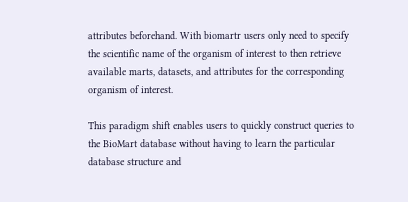attributes beforehand. With biomartr users only need to specify the scientific name of the organism of interest to then retrieve available marts, datasets, and attributes for the corresponding organism of interest.

This paradigm shift enables users to quickly construct queries to the BioMart database without having to learn the particular database structure and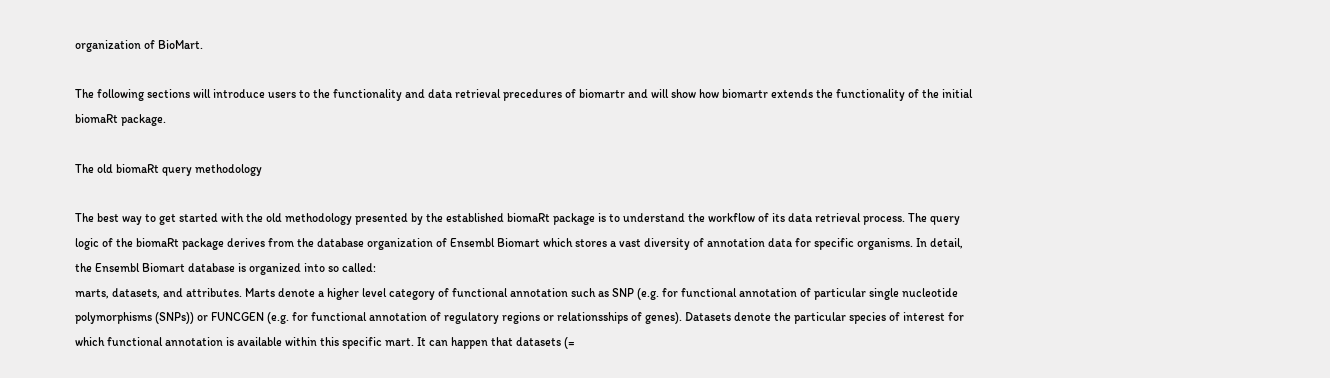organization of BioMart.

The following sections will introduce users to the functionality and data retrieval precedures of biomartr and will show how biomartr extends the functionality of the initial biomaRt package.

The old biomaRt query methodology

The best way to get started with the old methodology presented by the established biomaRt package is to understand the workflow of its data retrieval process. The query logic of the biomaRt package derives from the database organization of Ensembl Biomart which stores a vast diversity of annotation data for specific organisms. In detail, the Ensembl Biomart database is organized into so called:
marts, datasets, and attributes. Marts denote a higher level category of functional annotation such as SNP (e.g. for functional annotation of particular single nucleotide polymorphisms (SNPs)) or FUNCGEN (e.g. for functional annotation of regulatory regions or relationsships of genes). Datasets denote the particular species of interest for which functional annotation is available within this specific mart. It can happen that datasets (=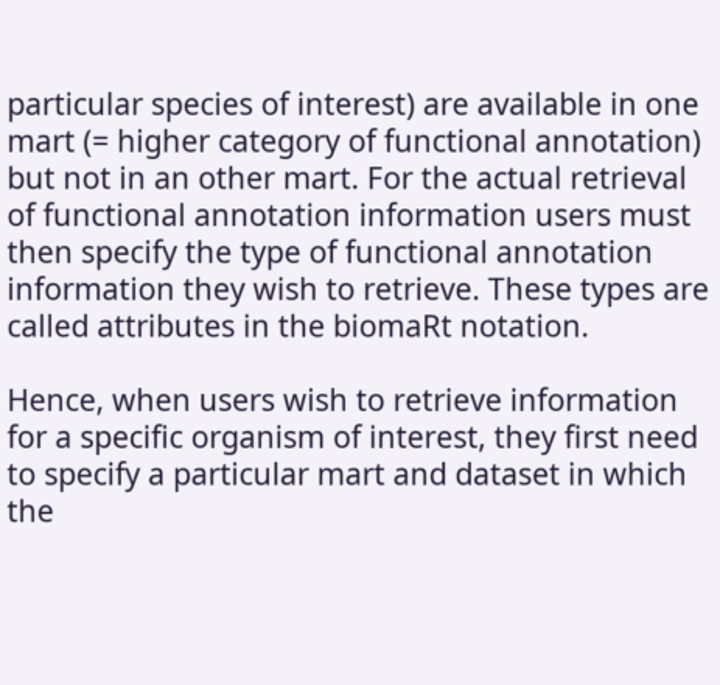particular species of interest) are available in one mart (= higher category of functional annotation) but not in an other mart. For the actual retrieval of functional annotation information users must then specify the type of functional annotation information they wish to retrieve. These types are called attributes in the biomaRt notation.

Hence, when users wish to retrieve information for a specific organism of interest, they first need to specify a particular mart and dataset in which the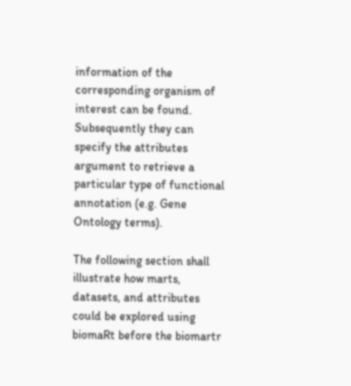information of the corresponding organism of interest can be found. Subsequently they can specify the attributes argument to retrieve a particular type of functional annotation (e.g. Gene Ontology terms).

The following section shall illustrate how marts, datasets, and attributes could be explored using biomaRt before the biomartr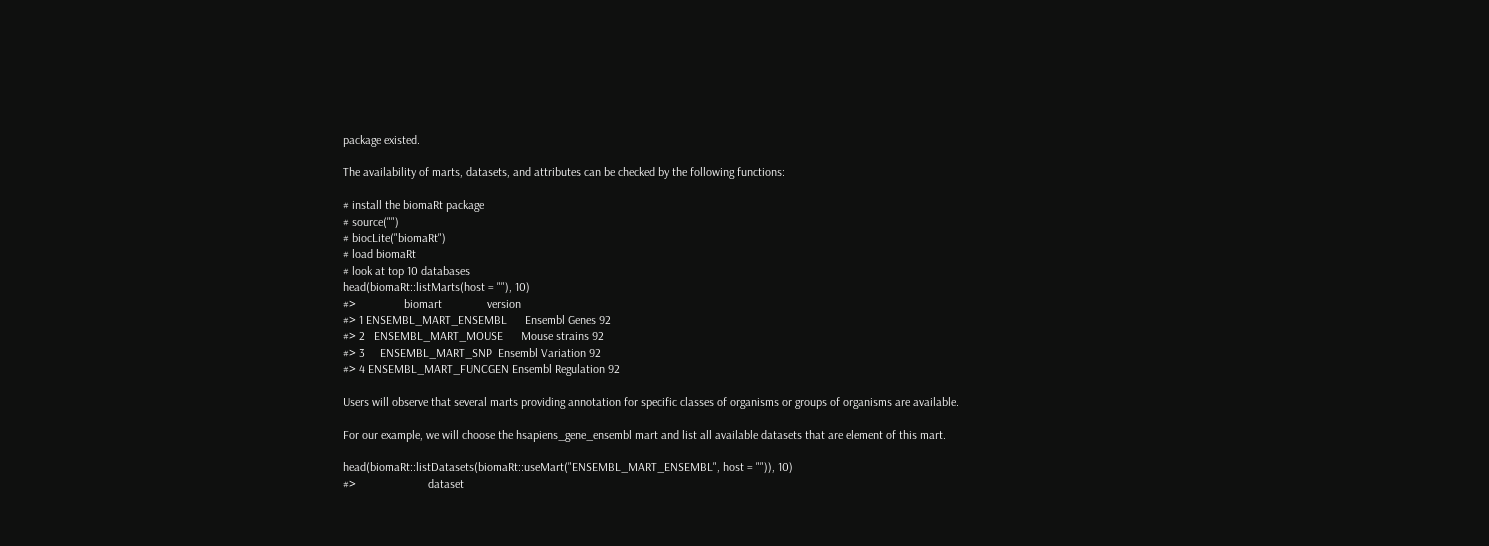package existed.

The availability of marts, datasets, and attributes can be checked by the following functions:

# install the biomaRt package
# source("")
# biocLite("biomaRt")
# load biomaRt
# look at top 10 databases
head(biomaRt::listMarts(host = ""), 10)
#>                biomart               version
#> 1 ENSEMBL_MART_ENSEMBL      Ensembl Genes 92
#> 2   ENSEMBL_MART_MOUSE      Mouse strains 92
#> 3     ENSEMBL_MART_SNP  Ensembl Variation 92
#> 4 ENSEMBL_MART_FUNCGEN Ensembl Regulation 92

Users will observe that several marts providing annotation for specific classes of organisms or groups of organisms are available.

For our example, we will choose the hsapiens_gene_ensembl mart and list all available datasets that are element of this mart.

head(biomaRt::listDatasets(biomaRt::useMart("ENSEMBL_MART_ENSEMBL", host = "")), 10)
#>                        dataset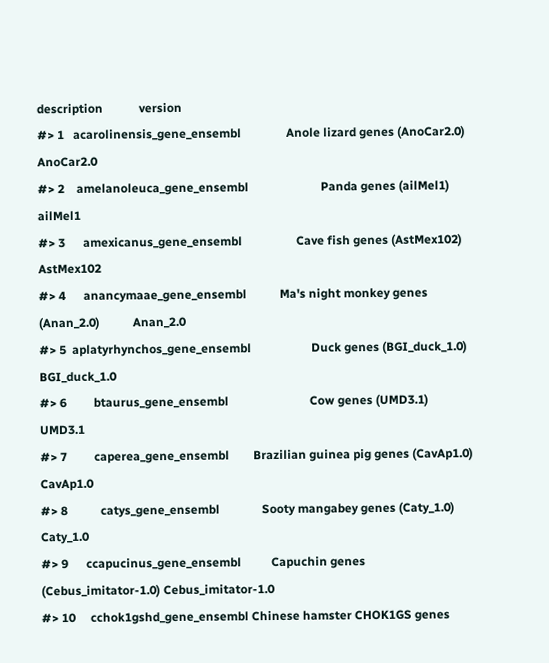description            version
#> 1   acarolinensis_gene_ensembl               Anole lizard genes (AnoCar2.0)          AnoCar2.0
#> 2    amelanoleuca_gene_ensembl                        Panda genes (ailMel1)            ailMel1
#> 3      amexicanus_gene_ensembl                  Cave fish genes (AstMex102)          AstMex102
#> 4      anancymaae_gene_ensembl           Ma's night monkey genes (Anan_2.0)           Anan_2.0
#> 5  aplatyrhynchos_gene_ensembl                    Duck genes (BGI_duck_1.0)       BGI_duck_1.0
#> 6         btaurus_gene_ensembl                           Cow genes (UMD3.1)             UMD3.1
#> 7         caperea_gene_ensembl        Brazilian guinea pig genes (CavAp1.0)           CavAp1.0
#> 8           catys_gene_ensembl              Sooty mangabey genes (Caty_1.0)           Caty_1.0
#> 9      ccapucinus_gene_ensembl          Capuchin genes (Cebus_imitator-1.0) Cebus_imitator-1.0
#> 10     cchok1gshd_gene_ensembl Chinese hamster CHOK1GS genes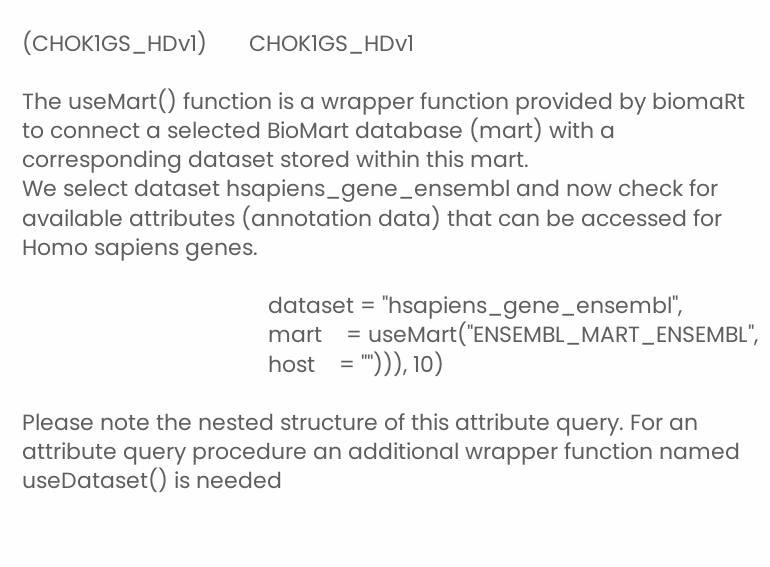(CHOK1GS_HDv1)       CHOK1GS_HDv1

The useMart() function is a wrapper function provided by biomaRt to connect a selected BioMart database (mart) with a corresponding dataset stored within this mart.
We select dataset hsapiens_gene_ensembl and now check for available attributes (annotation data) that can be accessed for Homo sapiens genes.

                                         dataset = "hsapiens_gene_ensembl",
                                         mart    = useMart("ENSEMBL_MART_ENSEMBL",
                                         host    = ""))), 10)

Please note the nested structure of this attribute query. For an attribute query procedure an additional wrapper function named useDataset() is needed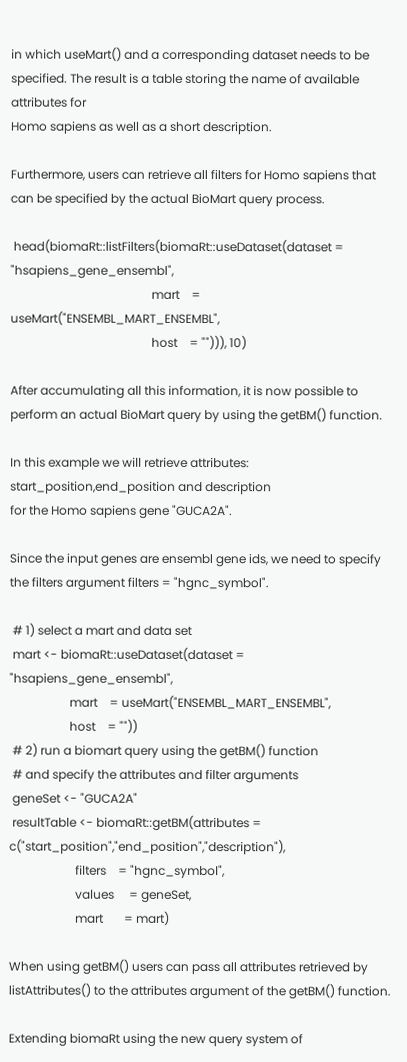in which useMart() and a corresponding dataset needs to be specified. The result is a table storing the name of available attributes for
Homo sapiens as well as a short description.

Furthermore, users can retrieve all filters for Homo sapiens that can be specified by the actual BioMart query process.

 head(biomaRt::listFilters(biomaRt::useDataset(dataset = "hsapiens_gene_ensembl",
                                               mart    = useMart("ENSEMBL_MART_ENSEMBL",
                                               host    = ""))), 10)

After accumulating all this information, it is now possible to perform an actual BioMart query by using the getBM() function.

In this example we will retrieve attributes: start_position,end_position and description
for the Homo sapiens gene "GUCA2A".

Since the input genes are ensembl gene ids, we need to specify the filters argument filters = "hgnc_symbol".

 # 1) select a mart and data set
 mart <- biomaRt::useDataset(dataset = "hsapiens_gene_ensembl",
                    mart    = useMart("ENSEMBL_MART_ENSEMBL",
                    host    = ""))
 # 2) run a biomart query using the getBM() function
 # and specify the attributes and filter arguments
 geneSet <- "GUCA2A"
 resultTable <- biomaRt::getBM(attributes = c("start_position","end_position","description"),
                      filters    = "hgnc_symbol",
                      values     = geneSet,
                      mart       = mart)

When using getBM() users can pass all attributes retrieved by listAttributes() to the attributes argument of the getBM() function.

Extending biomaRt using the new query system of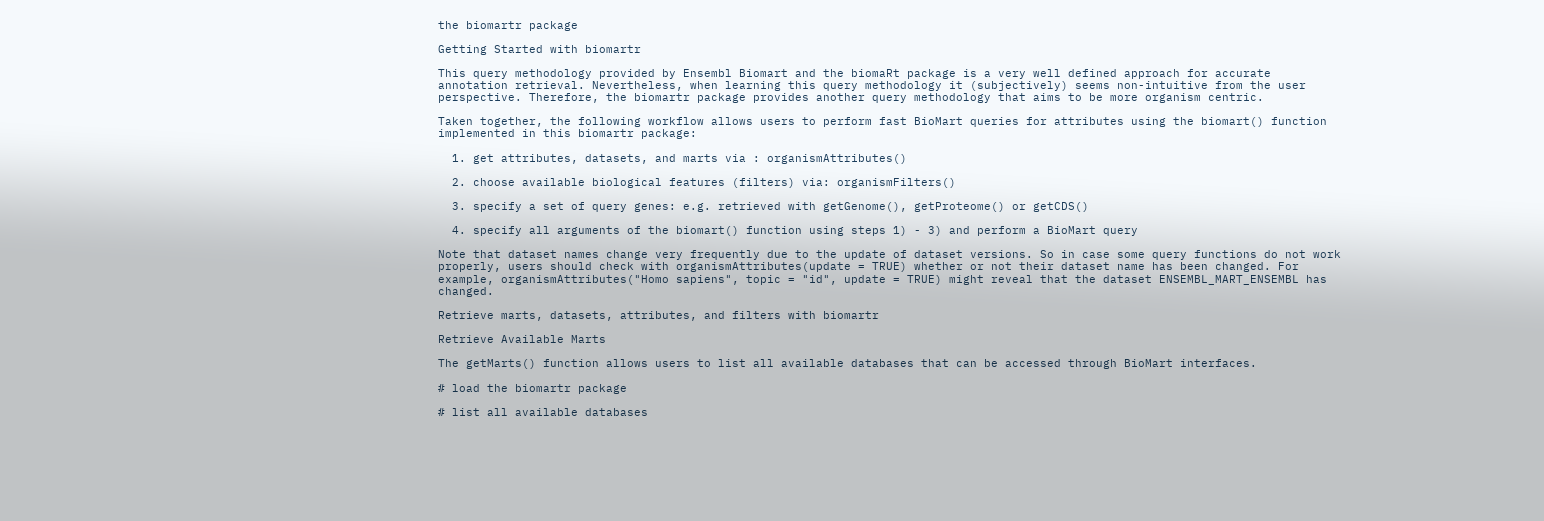the biomartr package

Getting Started with biomartr

This query methodology provided by Ensembl Biomart and the biomaRt package is a very well defined approach for accurate annotation retrieval. Nevertheless, when learning this query methodology it (subjectively) seems non-intuitive from the user perspective. Therefore, the biomartr package provides another query methodology that aims to be more organism centric.

Taken together, the following workflow allows users to perform fast BioMart queries for attributes using the biomart() function implemented in this biomartr package:

  1. get attributes, datasets, and marts via : organismAttributes()

  2. choose available biological features (filters) via: organismFilters()

  3. specify a set of query genes: e.g. retrieved with getGenome(), getProteome() or getCDS()

  4. specify all arguments of the biomart() function using steps 1) - 3) and perform a BioMart query

Note that dataset names change very frequently due to the update of dataset versions. So in case some query functions do not work properly, users should check with organismAttributes(update = TRUE) whether or not their dataset name has been changed. For example, organismAttributes("Homo sapiens", topic = "id", update = TRUE) might reveal that the dataset ENSEMBL_MART_ENSEMBL has changed.

Retrieve marts, datasets, attributes, and filters with biomartr

Retrieve Available Marts

The getMarts() function allows users to list all available databases that can be accessed through BioMart interfaces.

# load the biomartr package

# list all available databases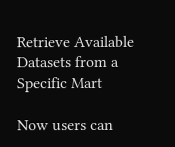Retrieve Available Datasets from a Specific Mart

Now users can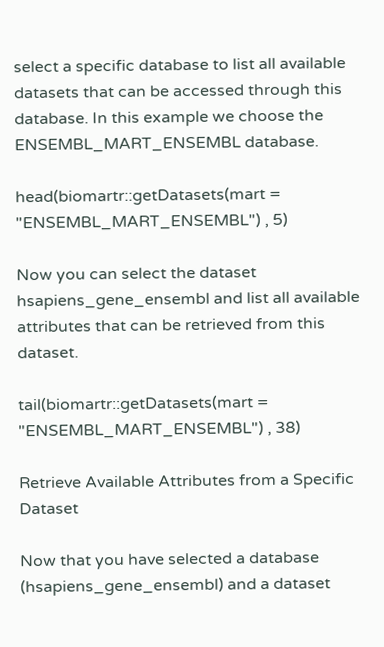select a specific database to list all available datasets that can be accessed through this database. In this example we choose the ENSEMBL_MART_ENSEMBL database.

head(biomartr::getDatasets(mart = "ENSEMBL_MART_ENSEMBL") , 5)

Now you can select the dataset hsapiens_gene_ensembl and list all available attributes that can be retrieved from this dataset.

tail(biomartr::getDatasets(mart = "ENSEMBL_MART_ENSEMBL") , 38)

Retrieve Available Attributes from a Specific Dataset

Now that you have selected a database (hsapiens_gene_ensembl) and a dataset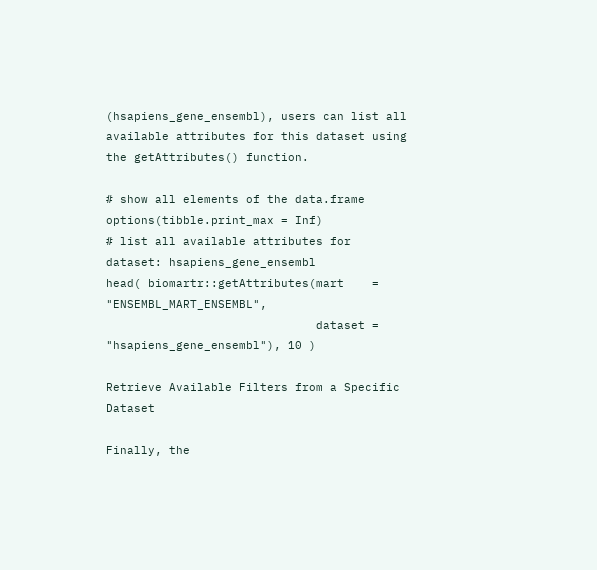(hsapiens_gene_ensembl), users can list all available attributes for this dataset using the getAttributes() function.

# show all elements of the data.frame
options(tibble.print_max = Inf)
# list all available attributes for dataset: hsapiens_gene_ensembl
head( biomartr::getAttributes(mart    = "ENSEMBL_MART_ENSEMBL",
                              dataset = "hsapiens_gene_ensembl"), 10 )

Retrieve Available Filters from a Specific Dataset

Finally, the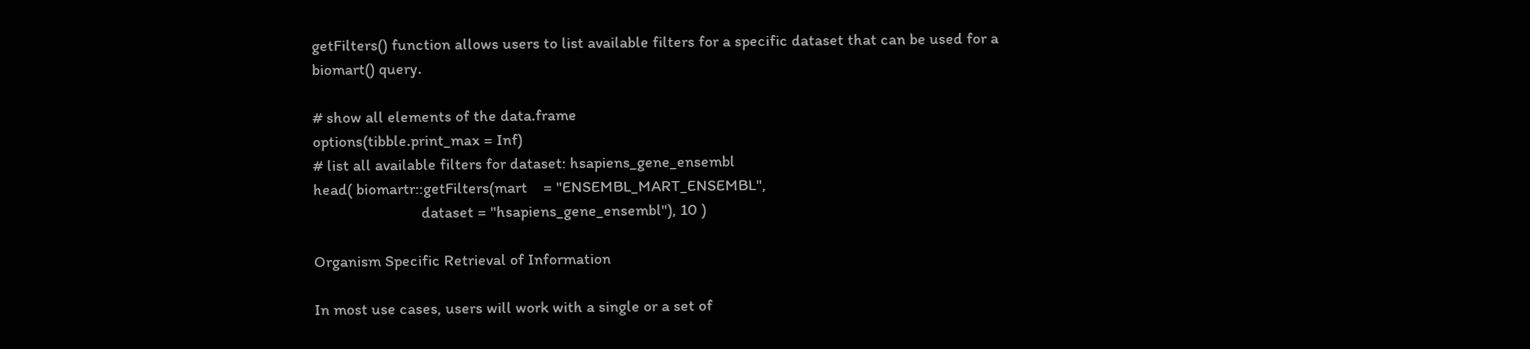getFilters() function allows users to list available filters for a specific dataset that can be used for a biomart() query.

# show all elements of the data.frame
options(tibble.print_max = Inf)
# list all available filters for dataset: hsapiens_gene_ensembl
head( biomartr::getFilters(mart    = "ENSEMBL_MART_ENSEMBL",
                           dataset = "hsapiens_gene_ensembl"), 10 )

Organism Specific Retrieval of Information

In most use cases, users will work with a single or a set of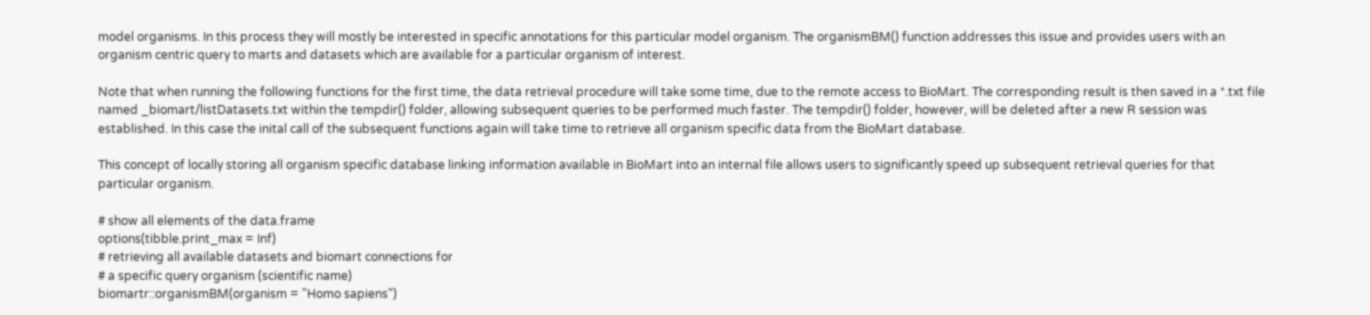model organisms. In this process they will mostly be interested in specific annotations for this particular model organism. The organismBM() function addresses this issue and provides users with an organism centric query to marts and datasets which are available for a particular organism of interest.

Note that when running the following functions for the first time, the data retrieval procedure will take some time, due to the remote access to BioMart. The corresponding result is then saved in a *.txt file named _biomart/listDatasets.txt within the tempdir() folder, allowing subsequent queries to be performed much faster. The tempdir() folder, however, will be deleted after a new R session was established. In this case the inital call of the subsequent functions again will take time to retrieve all organism specific data from the BioMart database.

This concept of locally storing all organism specific database linking information available in BioMart into an internal file allows users to significantly speed up subsequent retrieval queries for that particular organism.

# show all elements of the data.frame
options(tibble.print_max = Inf)
# retrieving all available datasets and biomart connections for
# a specific query organism (scientific name)
biomartr::organismBM(organism = "Homo sapiens")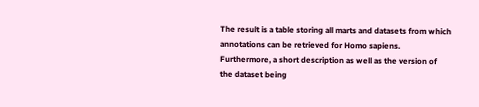The result is a table storing all marts and datasets from which annotations can be retrieved for Homo sapiens. Furthermore, a short description as well as the version of the dataset being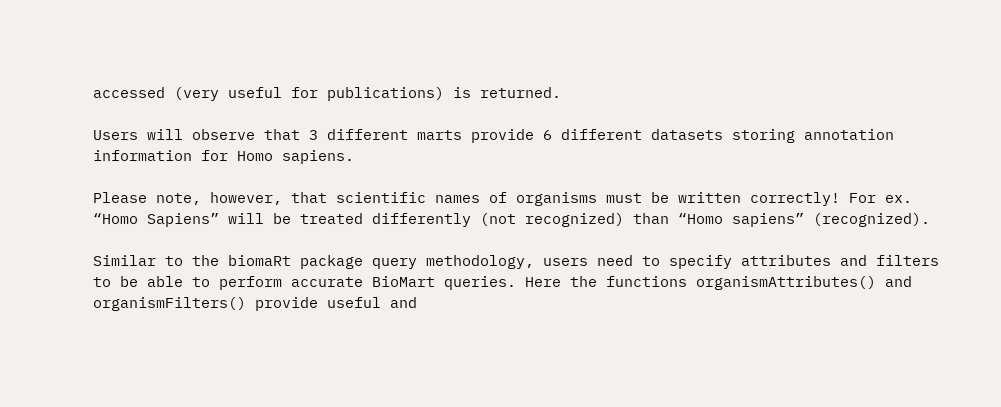accessed (very useful for publications) is returned.

Users will observe that 3 different marts provide 6 different datasets storing annotation information for Homo sapiens.

Please note, however, that scientific names of organisms must be written correctly! For ex. “Homo Sapiens” will be treated differently (not recognized) than “Homo sapiens” (recognized).

Similar to the biomaRt package query methodology, users need to specify attributes and filters to be able to perform accurate BioMart queries. Here the functions organismAttributes() and organismFilters() provide useful and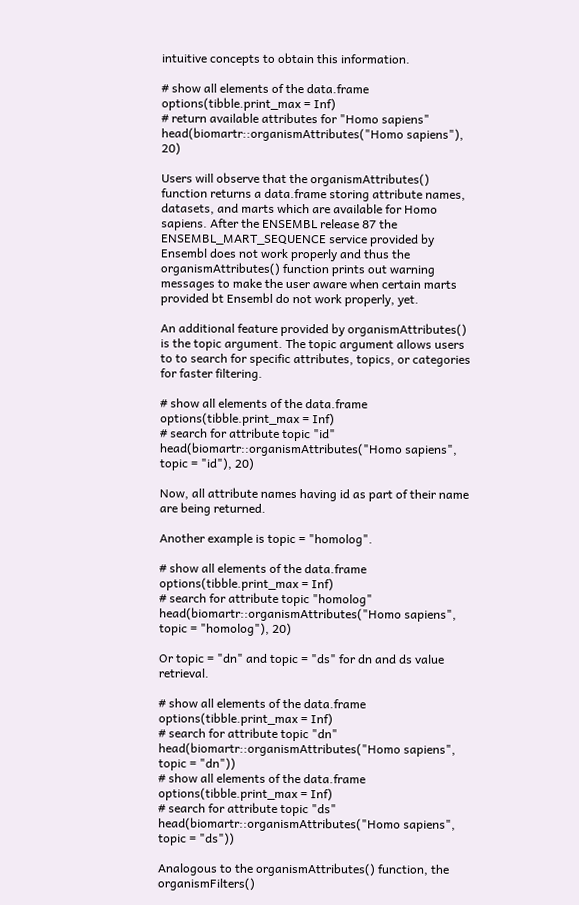intuitive concepts to obtain this information.

# show all elements of the data.frame
options(tibble.print_max = Inf)
# return available attributes for "Homo sapiens"
head(biomartr::organismAttributes("Homo sapiens"), 20)

Users will observe that the organismAttributes() function returns a data.frame storing attribute names, datasets, and marts which are available for Homo sapiens. After the ENSEMBL release 87 the ENSEMBL_MART_SEQUENCE service provided by Ensembl does not work properly and thus the organismAttributes() function prints out warning messages to make the user aware when certain marts provided bt Ensembl do not work properly, yet.

An additional feature provided by organismAttributes() is the topic argument. The topic argument allows users to to search for specific attributes, topics, or categories for faster filtering.

# show all elements of the data.frame
options(tibble.print_max = Inf)
# search for attribute topic "id"
head(biomartr::organismAttributes("Homo sapiens", topic = "id"), 20)

Now, all attribute names having id as part of their name are being returned.

Another example is topic = "homolog".

# show all elements of the data.frame
options(tibble.print_max = Inf)
# search for attribute topic "homolog"
head(biomartr::organismAttributes("Homo sapiens", topic = "homolog"), 20)

Or topic = "dn" and topic = "ds" for dn and ds value retrieval.

# show all elements of the data.frame
options(tibble.print_max = Inf)
# search for attribute topic "dn"
head(biomartr::organismAttributes("Homo sapiens", topic = "dn"))
# show all elements of the data.frame
options(tibble.print_max = Inf)
# search for attribute topic "ds"
head(biomartr::organismAttributes("Homo sapiens", topic = "ds"))

Analogous to the organismAttributes() function, the organismFilters()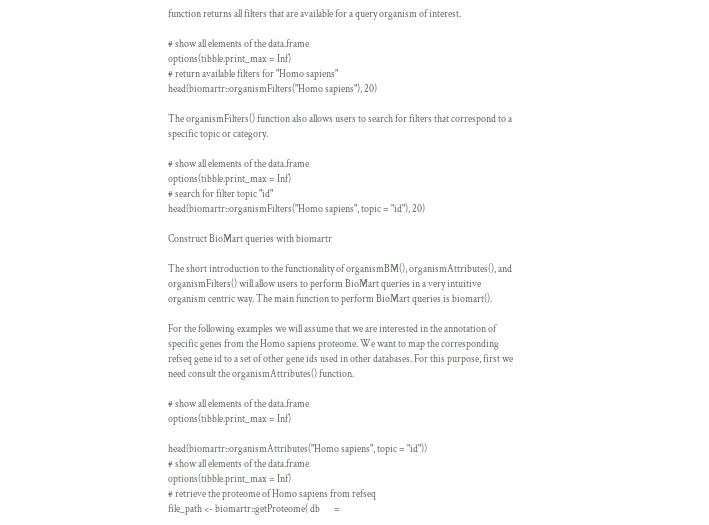function returns all filters that are available for a query organism of interest.

# show all elements of the data.frame
options(tibble.print_max = Inf)
# return available filters for "Homo sapiens"
head(biomartr::organismFilters("Homo sapiens"), 20)

The organismFilters() function also allows users to search for filters that correspond to a specific topic or category.

# show all elements of the data.frame
options(tibble.print_max = Inf)
# search for filter topic "id"
head(biomartr::organismFilters("Homo sapiens", topic = "id"), 20)

Construct BioMart queries with biomartr

The short introduction to the functionality of organismBM(), organismAttributes(), and organismFilters() will allow users to perform BioMart queries in a very intuitive organism centric way. The main function to perform BioMart queries is biomart().

For the following examples we will assume that we are interested in the annotation of specific genes from the Homo sapiens proteome. We want to map the corresponding refseq gene id to a set of other gene ids used in other databases. For this purpose, first we need consult the organismAttributes() function.

# show all elements of the data.frame
options(tibble.print_max = Inf)

head(biomartr::organismAttributes("Homo sapiens", topic = "id"))
# show all elements of the data.frame
options(tibble.print_max = Inf)
# retrieve the proteome of Homo sapiens from refseq
file_path <- biomartr::getProteome( db       =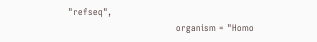"refseq",
                                    organism = "Homo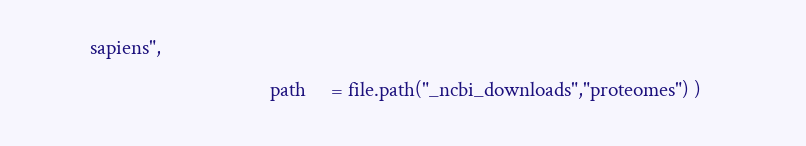sapiens",
                                    path     = file.path("_ncbi_downloads","proteomes") )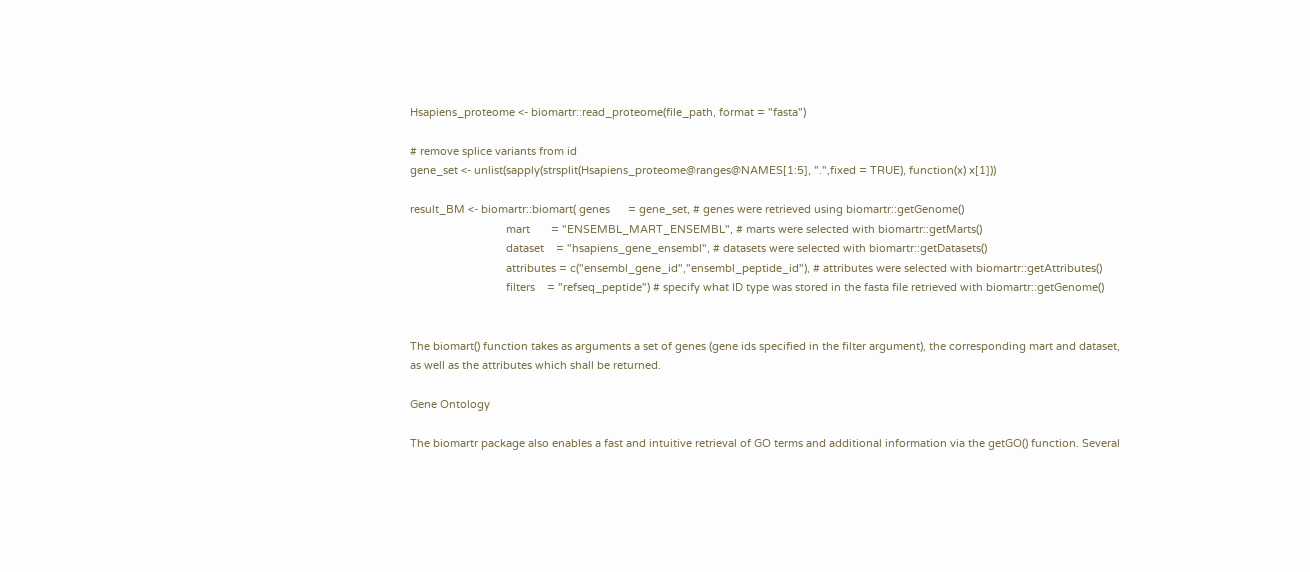Hsapiens_proteome <- biomartr::read_proteome(file_path, format = "fasta")

# remove splice variants from id
gene_set <- unlist(sapply(strsplit(Hsapiens_proteome@ranges@NAMES[1:5], ".",fixed = TRUE), function(x) x[1]))

result_BM <- biomartr::biomart( genes      = gene_set, # genes were retrieved using biomartr::getGenome()
                                mart       = "ENSEMBL_MART_ENSEMBL", # marts were selected with biomartr::getMarts()
                                dataset    = "hsapiens_gene_ensembl", # datasets were selected with biomartr::getDatasets()
                                attributes = c("ensembl_gene_id","ensembl_peptide_id"), # attributes were selected with biomartr::getAttributes()
                                filters    = "refseq_peptide") # specify what ID type was stored in the fasta file retrieved with biomartr::getGenome()


The biomart() function takes as arguments a set of genes (gene ids specified in the filter argument), the corresponding mart and dataset, as well as the attributes which shall be returned.

Gene Ontology

The biomartr package also enables a fast and intuitive retrieval of GO terms and additional information via the getGO() function. Several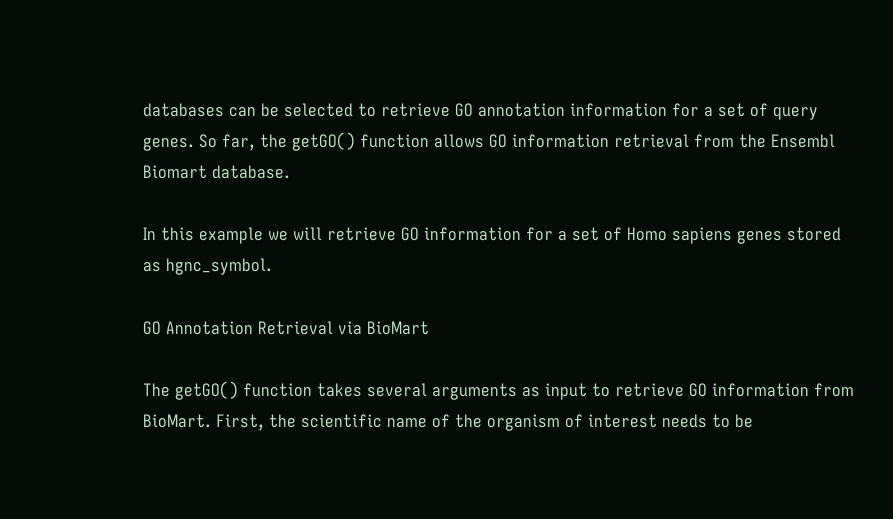databases can be selected to retrieve GO annotation information for a set of query genes. So far, the getGO() function allows GO information retrieval from the Ensembl Biomart database.

In this example we will retrieve GO information for a set of Homo sapiens genes stored as hgnc_symbol.

GO Annotation Retrieval via BioMart

The getGO() function takes several arguments as input to retrieve GO information from BioMart. First, the scientific name of the organism of interest needs to be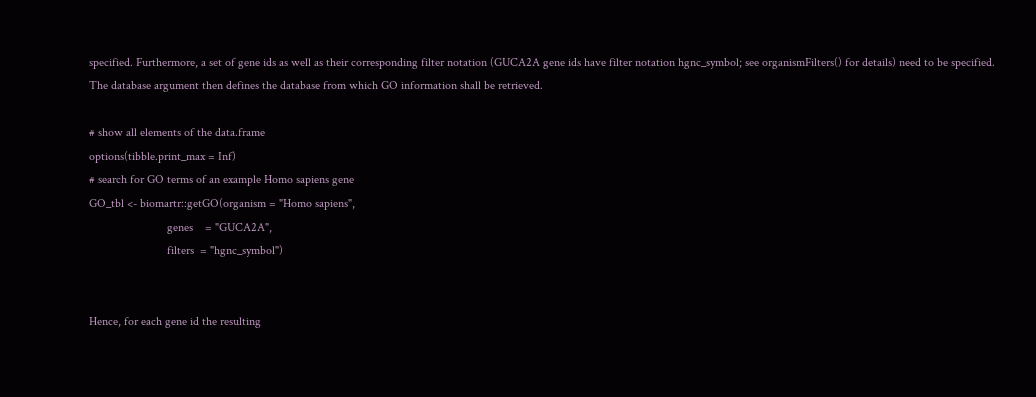specified. Furthermore, a set of gene ids as well as their corresponding filter notation (GUCA2A gene ids have filter notation hgnc_symbol; see organismFilters() for details) need to be specified. The database argument then defines the database from which GO information shall be retrieved.

# show all elements of the data.frame
options(tibble.print_max = Inf)
# search for GO terms of an example Homo sapiens gene
GO_tbl <- biomartr::getGO(organism = "Homo sapiens",
                          genes    = "GUCA2A",
                          filters  = "hgnc_symbol")


Hence, for each gene id the resulting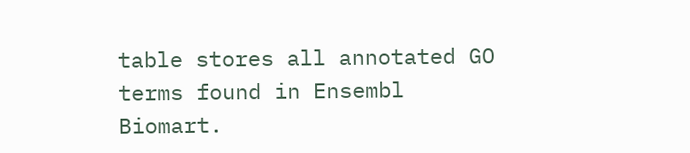table stores all annotated GO terms found in Ensembl Biomart.